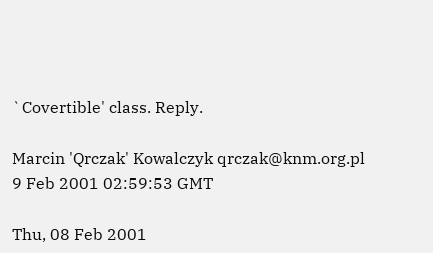`Covertible' class. Reply.

Marcin 'Qrczak' Kowalczyk qrczak@knm.org.pl
9 Feb 2001 02:59:53 GMT

Thu, 08 Feb 2001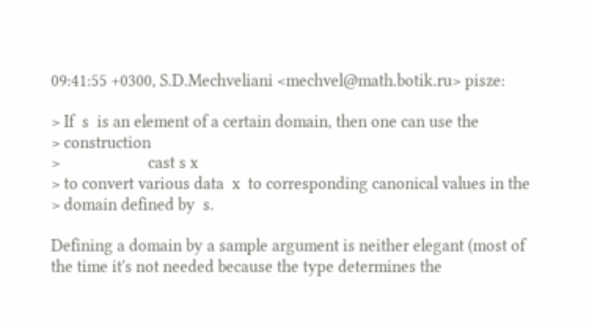09:41:55 +0300, S.D.Mechveliani <mechvel@math.botik.ru> pisze:

> If  s  is an element of a certain domain, then one can use the
> construction
>                      cast s x
> to convert various data  x  to corresponding canonical values in the
> domain defined by  s.

Defining a domain by a sample argument is neither elegant (most of
the time it's not needed because the type determines the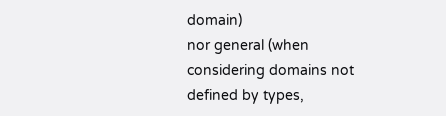domain)
nor general (when considering domains not defined by types,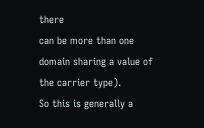there
can be more than one domain sharing a value of the carrier type).
So this is generally a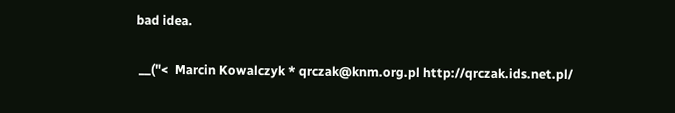bad idea.

 __("<  Marcin Kowalczyk * qrczak@knm.org.pl http://qrczak.ids.net.pl/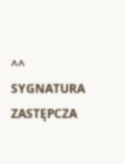^^                      SYGNATURA ZASTĘPCZA